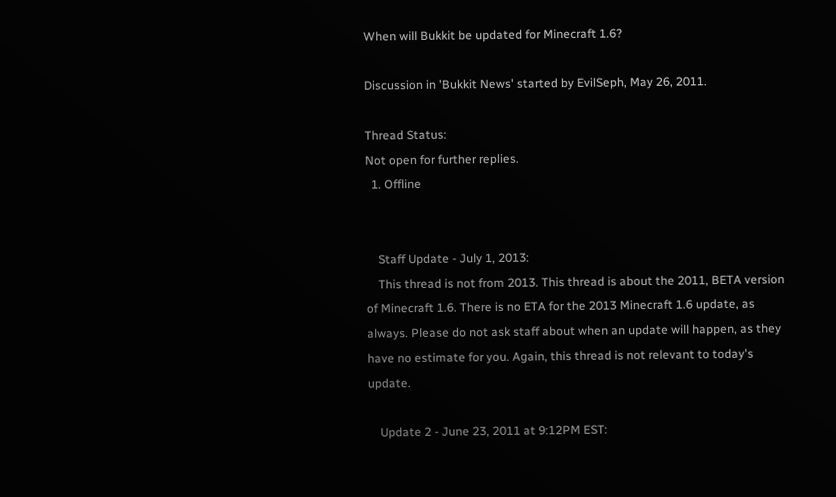When will Bukkit be updated for Minecraft 1.6?

Discussion in 'Bukkit News' started by EvilSeph, May 26, 2011.

Thread Status:
Not open for further replies.
  1. Offline


    Staff Update - July 1, 2013:
    This thread is not from 2013. This thread is about the 2011, BETA version of Minecraft 1.6. There is no ETA for the 2013 Minecraft 1.6 update, as always. Please do not ask staff about when an update will happen, as they have no estimate for you. Again, this thread is not relevant to today's update.

    Update 2 - June 23, 2011 at 9:12PM EST: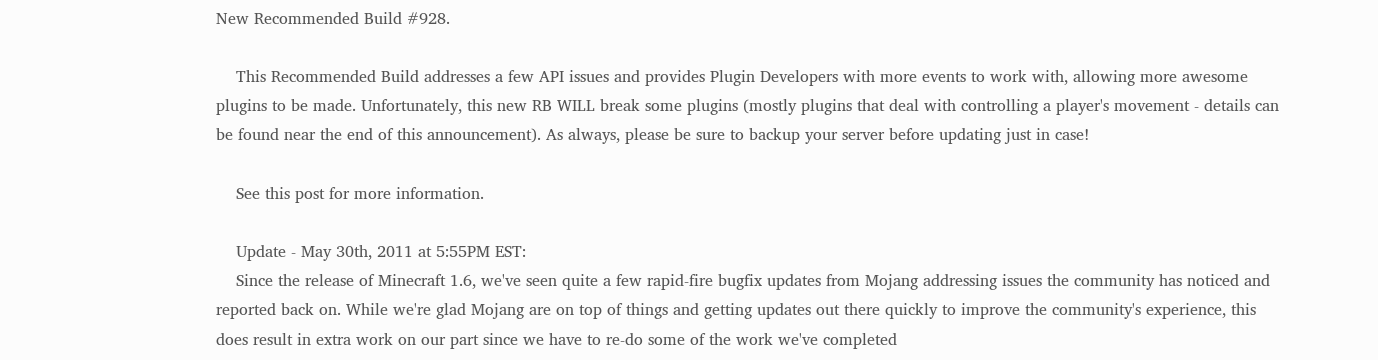New Recommended Build #928.

    This Recommended Build addresses a few API issues and provides Plugin Developers with more events to work with, allowing more awesome plugins to be made. Unfortunately, this new RB WILL break some plugins (mostly plugins that deal with controlling a player's movement - details can be found near the end of this announcement). As always, please be sure to backup your server before updating just in case!

    See this post for more information.

    Update - May 30th, 2011 at 5:55PM EST:
    Since the release of Minecraft 1.6, we've seen quite a few rapid-fire bugfix updates from Mojang addressing issues the community has noticed and reported back on. While we're glad Mojang are on top of things and getting updates out there quickly to improve the community's experience, this does result in extra work on our part since we have to re-do some of the work we've completed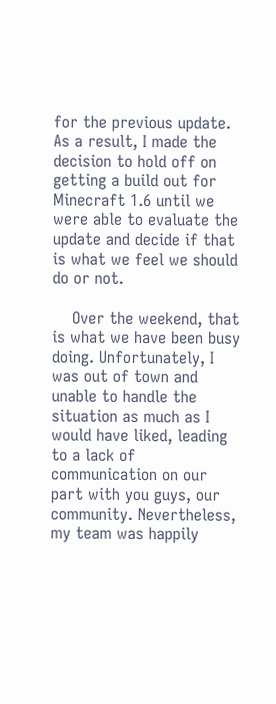for the previous update. As a result, I made the decision to hold off on getting a build out for Minecraft 1.6 until we were able to evaluate the update and decide if that is what we feel we should do or not.

    Over the weekend, that is what we have been busy doing. Unfortunately, I was out of town and unable to handle the situation as much as I would have liked, leading to a lack of communication on our part with you guys, our community. Nevertheless, my team was happily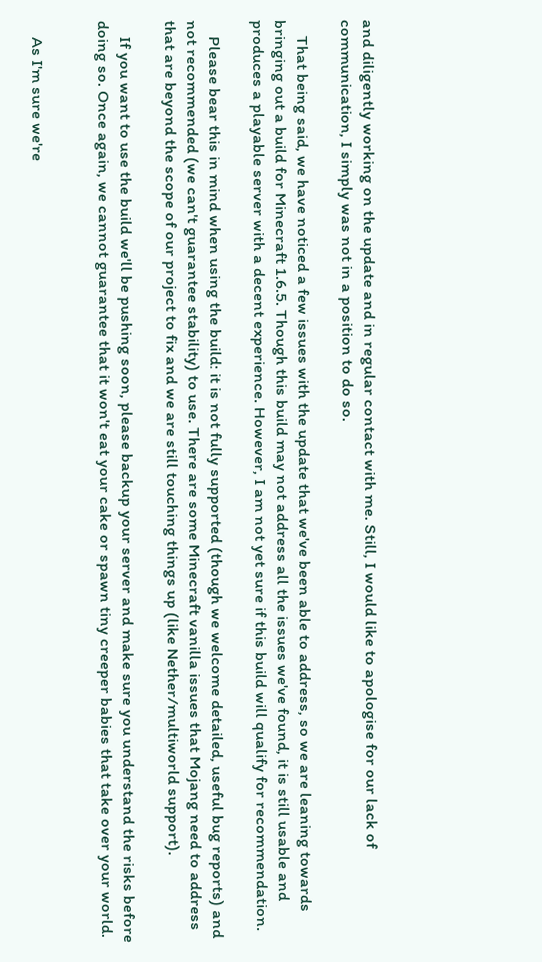and diligently working on the update and in regular contact with me. Still, I would like to apologise for our lack of communication, I simply was not in a position to do so.

    That being said, we have noticed a few issues with the update that we've been able to address, so we are leaning towards bringing out a build for Minecraft 1.6.5. Though this build may not address all the issues we've found, it is still usable and produces a playable server with a decent experience. However, I am not yet sure if this build will qualify for recommendation.

    Please bear this in mind when using the build: it is not fully supported (though we welcome detailed, useful bug reports) and not recommended (we can't guarantee stability) to use. There are some Minecraft vanilla issues that Mojang need to address that are beyond the scope of our project to fix and we are still touching things up (like Nether/multiworld support).

    If you want to use the build we'll be pushing soon, please backup your server and make sure you understand the risks before doing so. Once again, we cannot guarantee that it won't eat your cake or spawn tiny creeper babies that take over your world.


    As I'm sure we're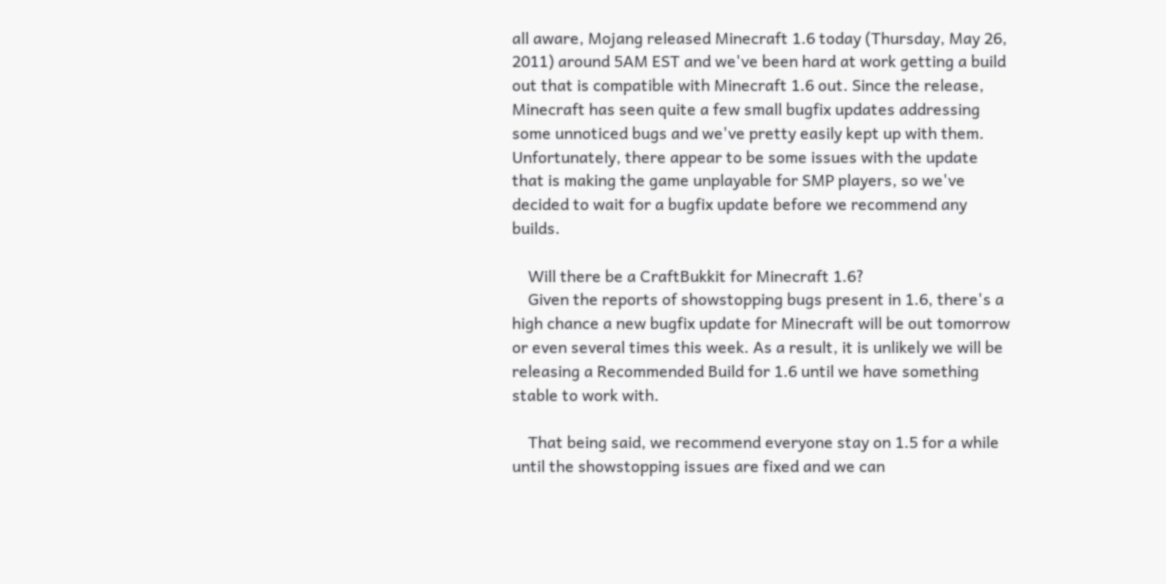all aware, Mojang released Minecraft 1.6 today (Thursday, May 26, 2011) around 5AM EST and we've been hard at work getting a build out that is compatible with Minecraft 1.6 out. Since the release, Minecraft has seen quite a few small bugfix updates addressing some unnoticed bugs and we've pretty easily kept up with them. Unfortunately, there appear to be some issues with the update that is making the game unplayable for SMP players, so we've decided to wait for a bugfix update before we recommend any builds.

    Will there be a CraftBukkit for Minecraft 1.6?
    Given the reports of showstopping bugs present in 1.6, there's a high chance a new bugfix update for Minecraft will be out tomorrow or even several times this week. As a result, it is unlikely we will be releasing a Recommended Build for 1.6 until we have something stable to work with.

    That being said, we recommend everyone stay on 1.5 for a while until the showstopping issues are fixed and we can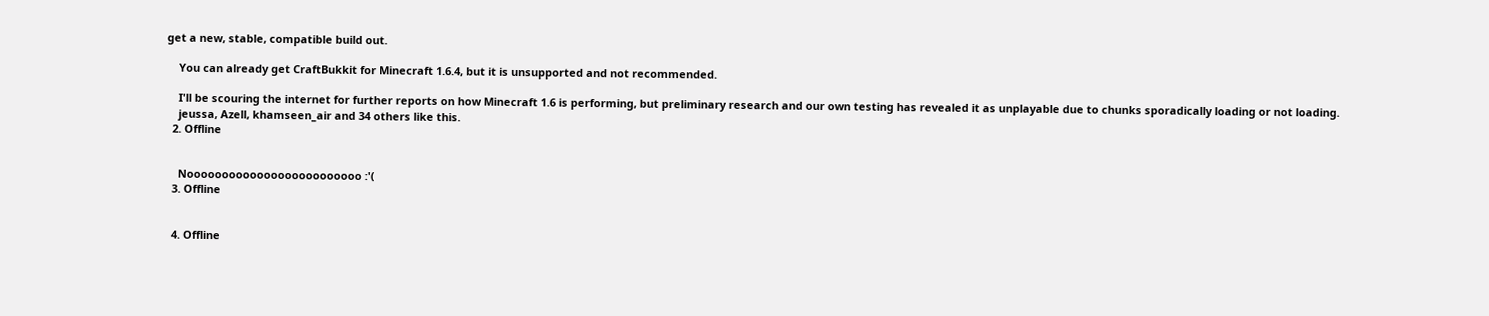get a new, stable, compatible build out.

    You can already get CraftBukkit for Minecraft 1.6.4, but it is unsupported and not recommended.

    I'll be scouring the internet for further reports on how Minecraft 1.6 is performing, but preliminary research and our own testing has revealed it as unplayable due to chunks sporadically loading or not loading.
    jeussa, Azell, khamseen_air and 34 others like this.
  2. Offline


    Nooooooooooooooooooooooooo :'(
  3. Offline


  4. Offline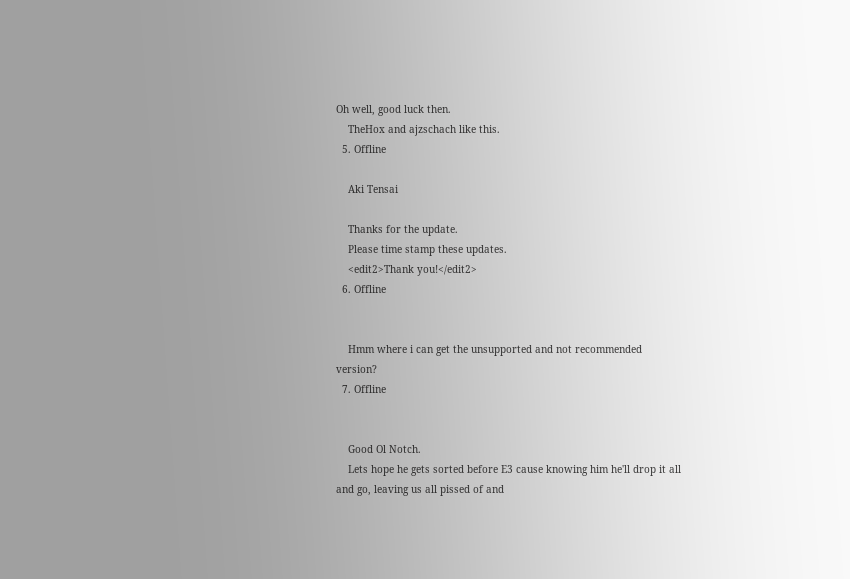Oh well, good luck then.
    TheHox and ajzschach like this.
  5. Offline

    Aki Tensai

    Thanks for the update.
    Please time stamp these updates.
    <edit2>Thank you!</edit2>
  6. Offline


    Hmm where i can get the unsupported and not recommended version?
  7. Offline


    Good Ol Notch.
    Lets hope he gets sorted before E3 cause knowing him he'll drop it all and go, leaving us all pissed of and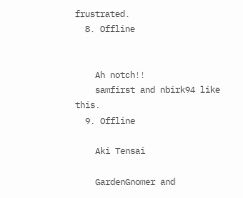frustrated.
  8. Offline


    Ah notch!!
    samfirst and nbirk94 like this.
  9. Offline

    Aki Tensai

    GardenGnomer and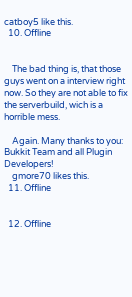catboy5 like this.
  10. Offline


    The bad thing is, that those guys went on a interview right now. So they are not able to fix the serverbuild, wich is a horrible mess.

    Again. Many thanks to you: Bukkit Team and all Plugin Developers!
    gmore70 likes this.
  11. Offline


  12. Offline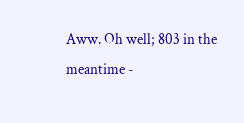Aww. Oh well; 803 in the meantime -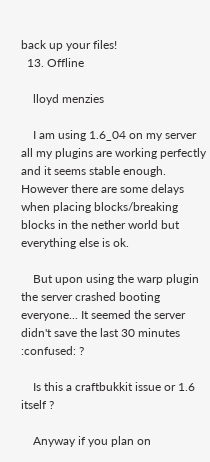back up your files!
  13. Offline

    lloyd menzies

    I am using 1.6_04 on my server all my plugins are working perfectly and it seems stable enough. However there are some delays when placing blocks/breaking blocks in the nether world but everything else is ok.

    But upon using the warp plugin the server crashed booting everyone... It seemed the server didn't save the last 30 minutes :confused: ?

    Is this a craftbukkit issue or 1.6 itself ?

    Anyway if you plan on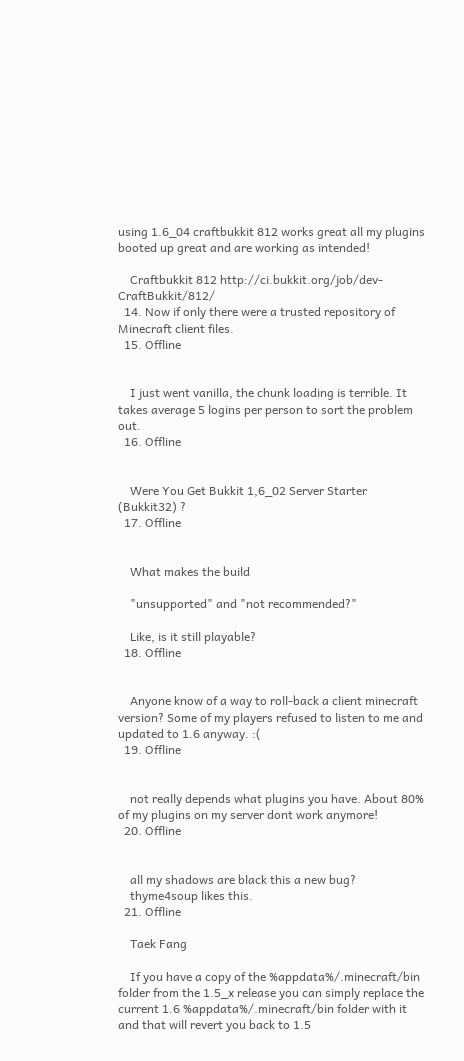using 1.6_04 craftbukkit 812 works great all my plugins booted up great and are working as intended!

    Craftbukkit 812 http://ci.bukkit.org/job/dev-CraftBukkit/812/
  14. Now if only there were a trusted repository of Minecraft client files.
  15. Offline


    I just went vanilla, the chunk loading is terrible. It takes average 5 logins per person to sort the problem out.
  16. Offline


    Were You Get Bukkit 1,6_02 Server Starter (Bukkit32) ?
  17. Offline


    What makes the build

    "unsupported" and "not recommended?"

    Like, is it still playable?
  18. Offline


    Anyone know of a way to roll-back a client minecraft version? Some of my players refused to listen to me and updated to 1.6 anyway. :(
  19. Offline


    not really depends what plugins you have. About 80% of my plugins on my server dont work anymore!
  20. Offline


    all my shadows are black this a new bug?
    thyme4soup likes this.
  21. Offline

    Taek Fang

    If you have a copy of the %appdata%/.minecraft/bin folder from the 1.5_x release you can simply replace the current 1.6 %appdata%/.minecraft/bin folder with it and that will revert you back to 1.5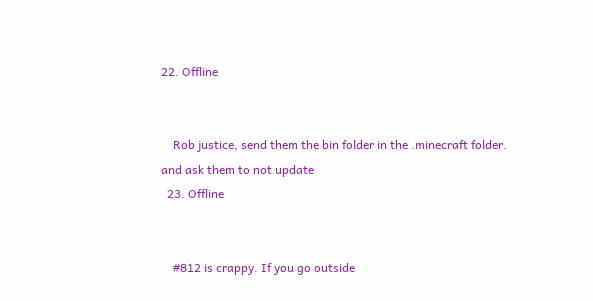22. Offline


    Rob justice, send them the bin folder in the .minecraft folder. and ask them to not update
  23. Offline


    #812 is crappy. If you go outside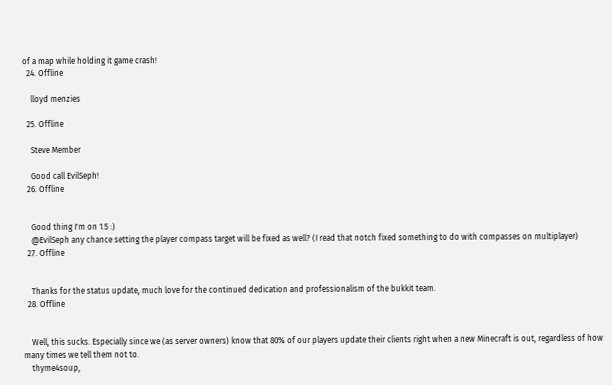of a map while holding it game crash!
  24. Offline

    lloyd menzies

  25. Offline

    Steve Member

    Good call EvilSeph!
  26. Offline


    Good thing I'm on 1.5 :)
    @EvilSeph any chance setting the player compass target will be fixed as well? (I read that notch fixed something to do with compasses on multiplayer)
  27. Offline


    Thanks for the status update, much love for the continued dedication and professionalism of the bukkit team.
  28. Offline


    Well, this sucks. Especially since we (as server owners) know that 80% of our players update their clients right when a new Minecraft is out, regardless of how many times we tell them not to.
    thyme4soup,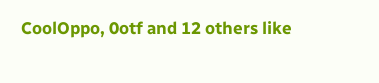CoolOppo, 0otf and 12 others like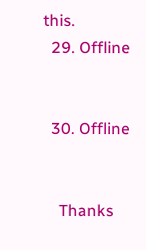this.
  29. Offline


  30. Offline


    Thanks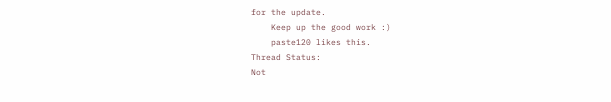for the update.
    Keep up the good work :)
    paste120 likes this.
Thread Status:
Not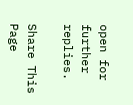open for further replies.

Share This Page